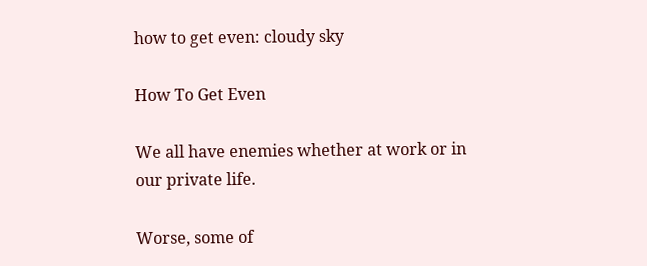how to get even: cloudy sky

How To Get Even

We all have enemies whether at work or in our private life.

Worse, some of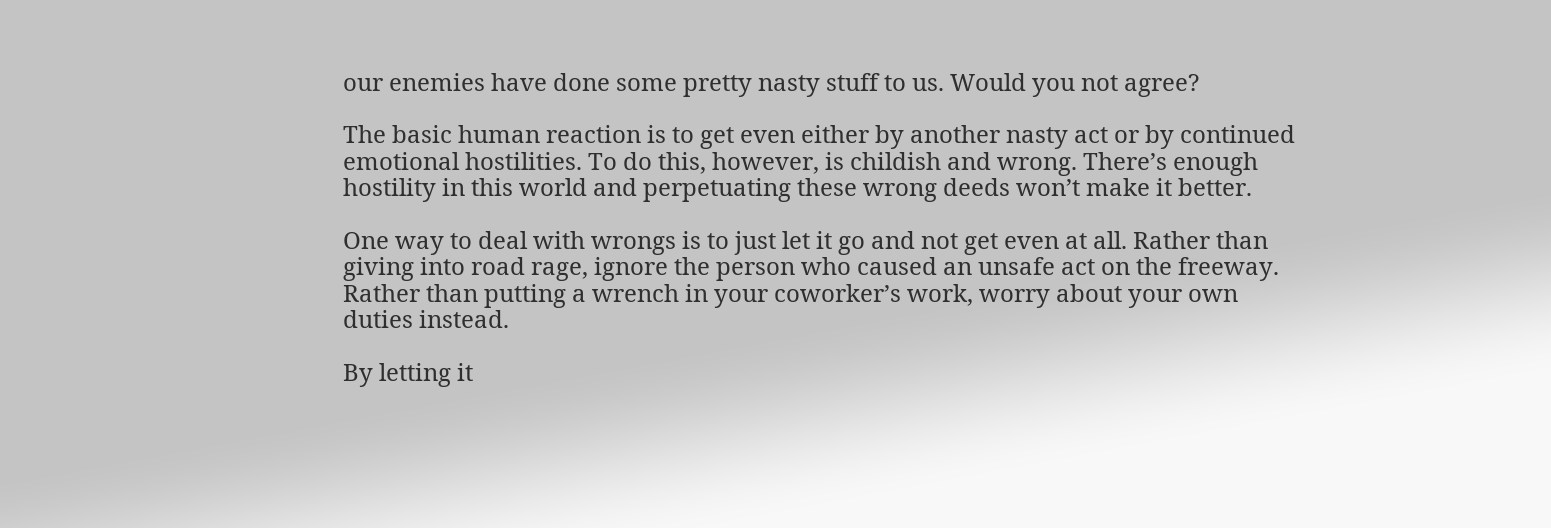our enemies have done some pretty nasty stuff to us. Would you not agree?

The basic human reaction is to get even either by another nasty act or by continued emotional hostilities. To do this, however, is childish and wrong. There’s enough hostility in this world and perpetuating these wrong deeds won’t make it better.

One way to deal with wrongs is to just let it go and not get even at all. Rather than giving into road rage, ignore the person who caused an unsafe act on the freeway. Rather than putting a wrench in your coworker’s work, worry about your own duties instead.

By letting it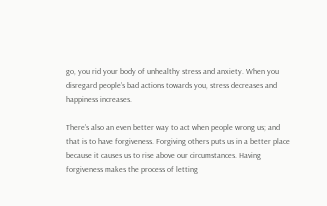go, you rid your body of unhealthy stress and anxiety. When you disregard people’s bad actions towards you, stress decreases and happiness increases.

There’s also an even better way to act when people wrong us; and that is to have forgiveness. Forgiving others puts us in a better place because it causes us to rise above our circumstances. Having forgiveness makes the process of letting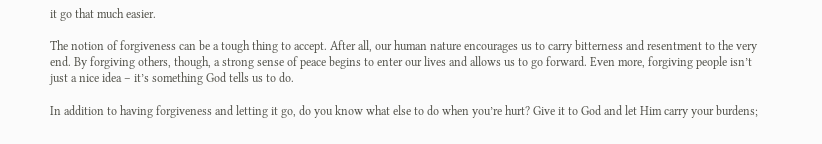it go that much easier.

The notion of forgiveness can be a tough thing to accept. After all, our human nature encourages us to carry bitterness and resentment to the very end. By forgiving others, though, a strong sense of peace begins to enter our lives and allows us to go forward. Even more, forgiving people isn’t just a nice idea – it’s something God tells us to do.

In addition to having forgiveness and letting it go, do you know what else to do when you’re hurt? Give it to God and let Him carry your burdens;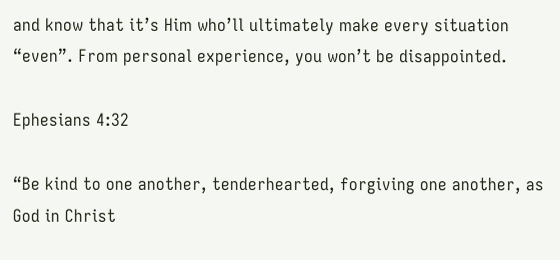and know that it’s Him who’ll ultimately make every situation “even”. From personal experience, you won’t be disappointed.

Ephesians 4:32

“Be kind to one another, tenderhearted, forgiving one another, as God in Christ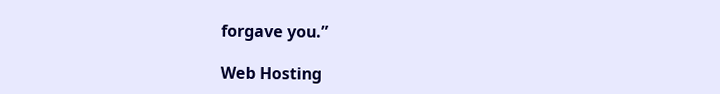forgave you.”

Web Hosting